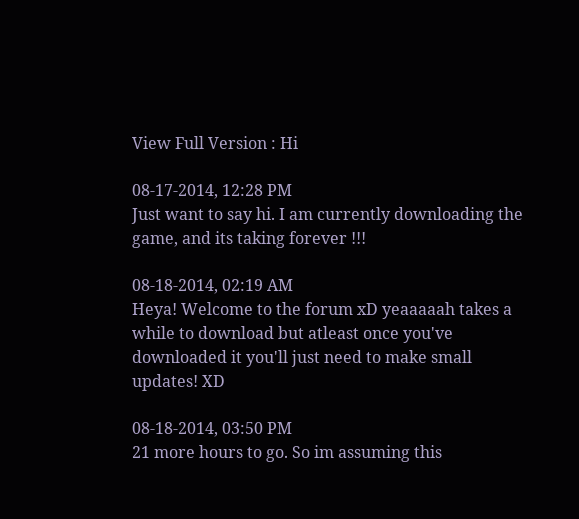View Full Version : Hi

08-17-2014, 12:28 PM
Just want to say hi. I am currently downloading the game, and its taking forever !!!

08-18-2014, 02:19 AM
Heya! Welcome to the forum xD yeaaaaah takes a while to download but atleast once you've downloaded it you'll just need to make small updates! XD

08-18-2014, 03:50 PM
21 more hours to go. So im assuming this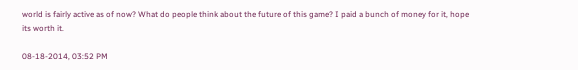world is fairly active as of now? What do people think about the future of this game? I paid a bunch of money for it, hope its worth it.

08-18-2014, 03:52 PM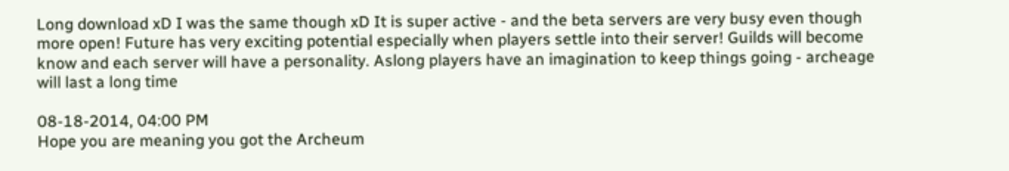Long download xD I was the same though xD It is super active - and the beta servers are very busy even though more open! Future has very exciting potential especially when players settle into their server! Guilds will become know and each server will have a personality. Aslong players have an imagination to keep things going - archeage will last a long time

08-18-2014, 04:00 PM
Hope you are meaning you got the Archeum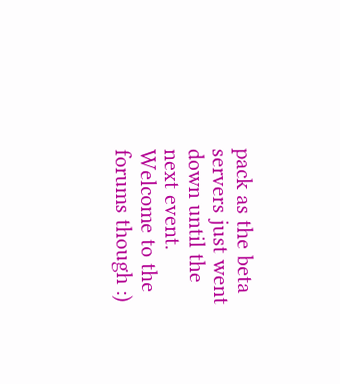pack as the beta servers just went down until the next event.
Welcome to the forums though :)